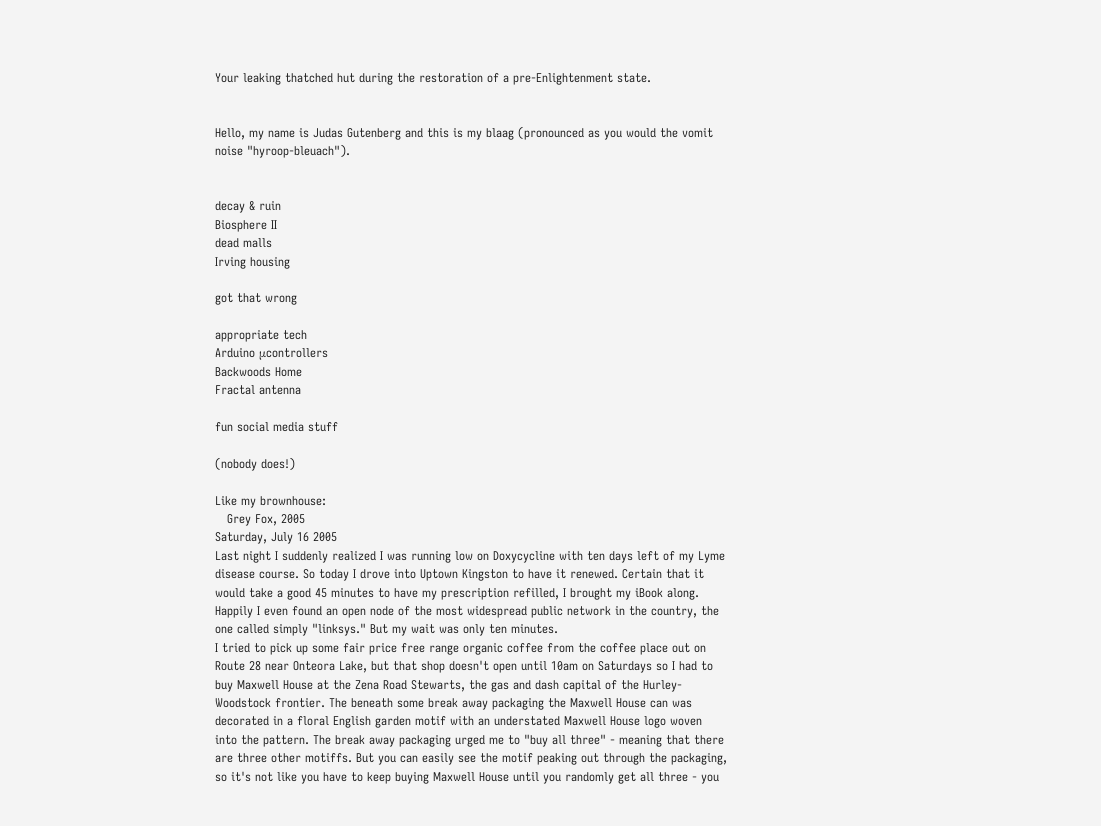Your leaking thatched hut during the restoration of a pre-Enlightenment state.


Hello, my name is Judas Gutenberg and this is my blaag (pronounced as you would the vomit noise "hyroop-bleuach").


decay & ruin
Biosphere II
dead malls
Irving housing

got that wrong

appropriate tech
Arduino μcontrollers
Backwoods Home
Fractal antenna

fun social media stuff

(nobody does!)

Like my brownhouse:
   Grey Fox, 2005
Saturday, July 16 2005
Last night I suddenly realized I was running low on Doxycycline with ten days left of my Lyme disease course. So today I drove into Uptown Kingston to have it renewed. Certain that it would take a good 45 minutes to have my prescription refilled, I brought my iBook along. Happily I even found an open node of the most widespread public network in the country, the one called simply "linksys." But my wait was only ten minutes.
I tried to pick up some fair price free range organic coffee from the coffee place out on Route 28 near Onteora Lake, but that shop doesn't open until 10am on Saturdays so I had to buy Maxwell House at the Zena Road Stewarts, the gas and dash capital of the Hurley-Woodstock frontier. The beneath some break away packaging the Maxwell House can was decorated in a floral English garden motif with an understated Maxwell House logo woven into the pattern. The break away packaging urged me to "buy all three" - meaning that there are three other motiffs. But you can easily see the motif peaking out through the packaging, so it's not like you have to keep buying Maxwell House until you randomly get all three - you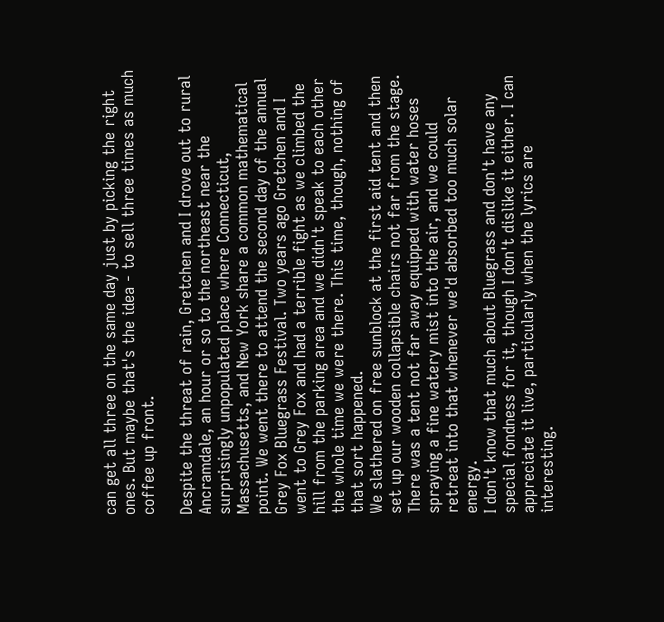can get all three on the same day just by picking the right ones. But maybe that's the idea - to sell three times as much coffee up front.

Despite the threat of rain, Gretchen and I drove out to rural Ancramdale, an hour or so to the northeast near the surprisingly unpopulated place where Connecticut, Massachusetts, and New York share a common mathematical point. We went there to attend the second day of the annual Grey Fox Bluegrass Festival. Two years ago Gretchen and I went to Grey Fox and had a terrible fight as we climbed the hill from the parking area and we didn't speak to each other the whole time we were there. This time, though, nothing of that sort happened.
We slathered on free sunblock at the first aid tent and then set up our wooden collapsible chairs not far from the stage. There was a tent not far away equipped with water hoses spraying a fine watery mist into the air, and we could retreat into that whenever we'd absorbed too much solar energy.
I don't know that much about Bluegrass and don't have any special fondness for it, though I don't dislike it either. I can appreciate it live, particularly when the lyrics are interesting.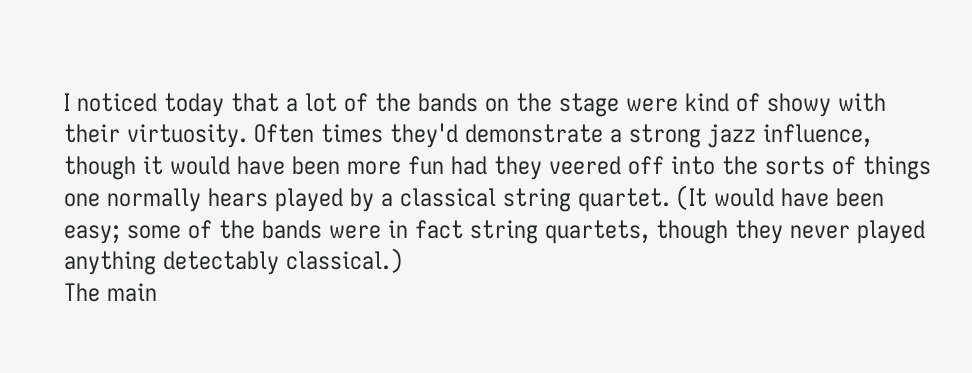I noticed today that a lot of the bands on the stage were kind of showy with their virtuosity. Often times they'd demonstrate a strong jazz influence, though it would have been more fun had they veered off into the sorts of things one normally hears played by a classical string quartet. (It would have been easy; some of the bands were in fact string quartets, though they never played anything detectably classical.)
The main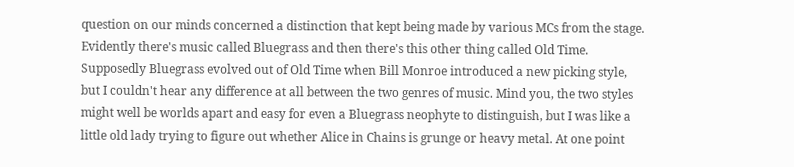question on our minds concerned a distinction that kept being made by various MCs from the stage. Evidently there's music called Bluegrass and then there's this other thing called Old Time. Supposedly Bluegrass evolved out of Old Time when Bill Monroe introduced a new picking style, but I couldn't hear any difference at all between the two genres of music. Mind you, the two styles might well be worlds apart and easy for even a Bluegrass neophyte to distinguish, but I was like a little old lady trying to figure out whether Alice in Chains is grunge or heavy metal. At one point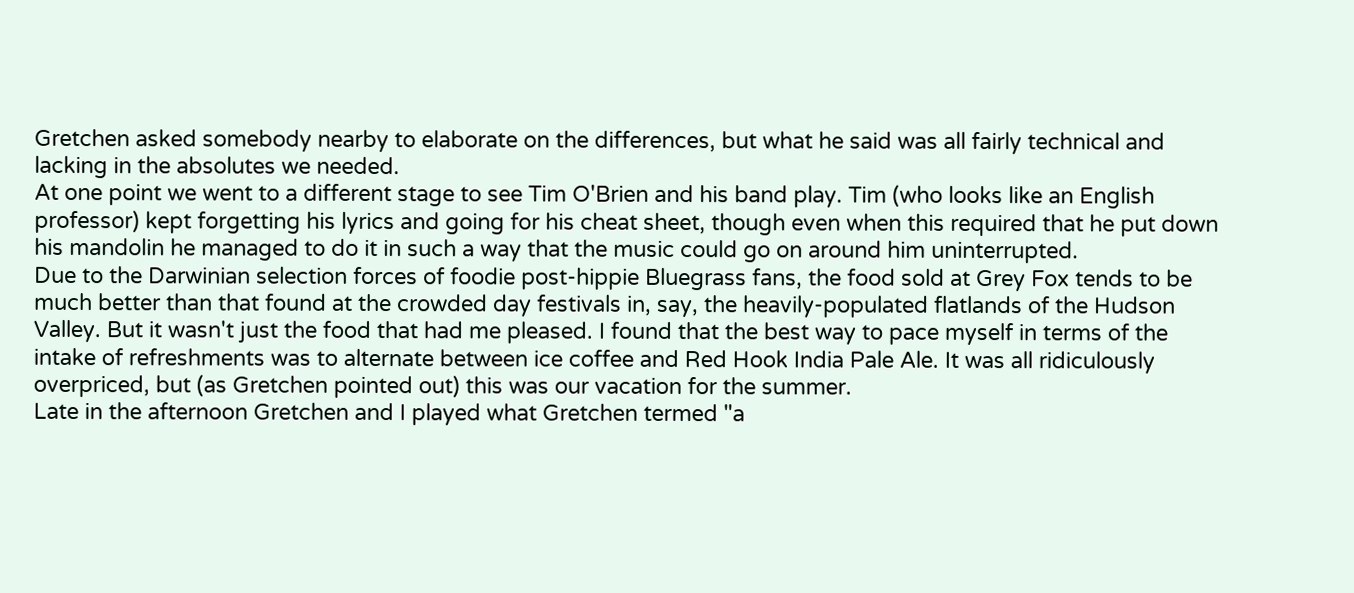Gretchen asked somebody nearby to elaborate on the differences, but what he said was all fairly technical and lacking in the absolutes we needed.
At one point we went to a different stage to see Tim O'Brien and his band play. Tim (who looks like an English professor) kept forgetting his lyrics and going for his cheat sheet, though even when this required that he put down his mandolin he managed to do it in such a way that the music could go on around him uninterrupted.
Due to the Darwinian selection forces of foodie post-hippie Bluegrass fans, the food sold at Grey Fox tends to be much better than that found at the crowded day festivals in, say, the heavily-populated flatlands of the Hudson Valley. But it wasn't just the food that had me pleased. I found that the best way to pace myself in terms of the intake of refreshments was to alternate between ice coffee and Red Hook India Pale Ale. It was all ridiculously overpriced, but (as Gretchen pointed out) this was our vacation for the summer.
Late in the afternoon Gretchen and I played what Gretchen termed "a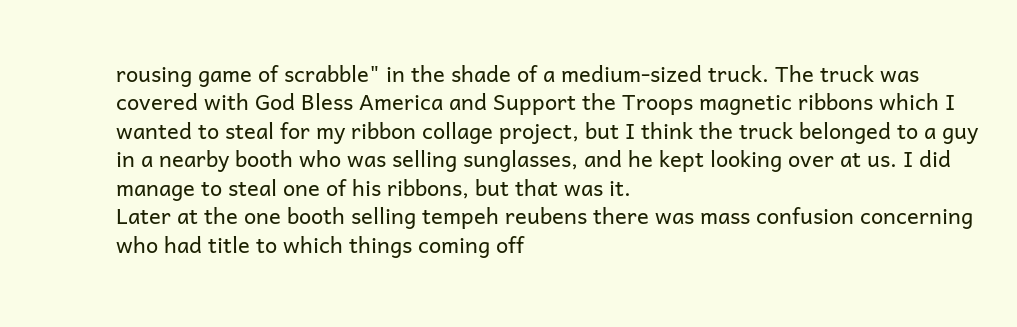rousing game of scrabble" in the shade of a medium-sized truck. The truck was covered with God Bless America and Support the Troops magnetic ribbons which I wanted to steal for my ribbon collage project, but I think the truck belonged to a guy in a nearby booth who was selling sunglasses, and he kept looking over at us. I did manage to steal one of his ribbons, but that was it.
Later at the one booth selling tempeh reubens there was mass confusion concerning who had title to which things coming off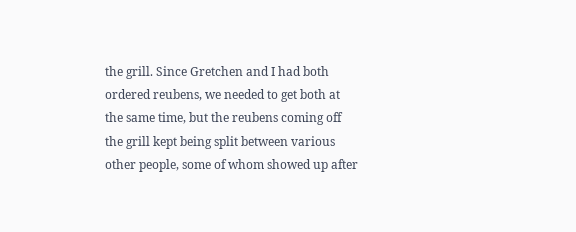the grill. Since Gretchen and I had both ordered reubens, we needed to get both at the same time, but the reubens coming off the grill kept being split between various other people, some of whom showed up after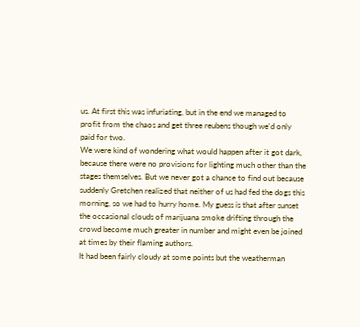us. At first this was infuriating, but in the end we managed to profit from the chaos and get three reubens though we'd only paid for two.
We were kind of wondering what would happen after it got dark, because there were no provisions for lighting much other than the stages themselves. But we never got a chance to find out because suddenly Gretchen realized that neither of us had fed the dogs this morning, so we had to hurry home. My guess is that after sunset the occasional clouds of marijuana smoke drifting through the crowd become much greater in number and might even be joined at times by their flaming authors.
It had been fairly cloudy at some points but the weatherman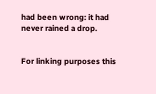had been wrong: it had never rained a drop.


For linking purposes this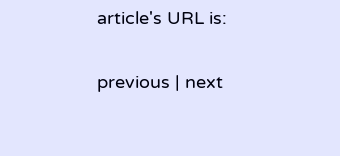article's URL is:

previous | next